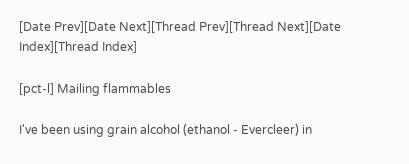[Date Prev][Date Next][Thread Prev][Thread Next][Date Index][Thread Index]

[pct-l] Mailing flammables

I've been using grain alcohol (ethanol - Evercleer) in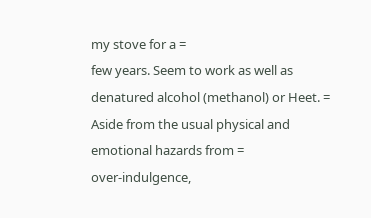my stove for a =
few years. Seem to work as well as denatured alcohol (methanol) or Heet. =
Aside from the usual physical and emotional hazards from =
over-indulgence,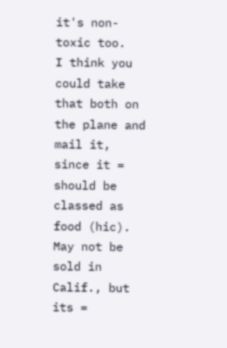it's non-toxic too.
I think you could take that both on the plane and mail it, since it =
should be classed as food (hic). May not be sold in Calif., but its =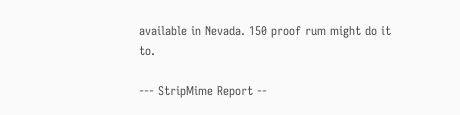available in Nevada. 150 proof rum might do it to.

--- StripMime Report --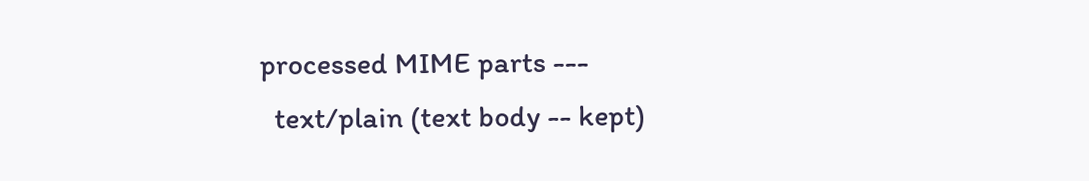processed MIME parts ---
  text/plain (text body -- kept)